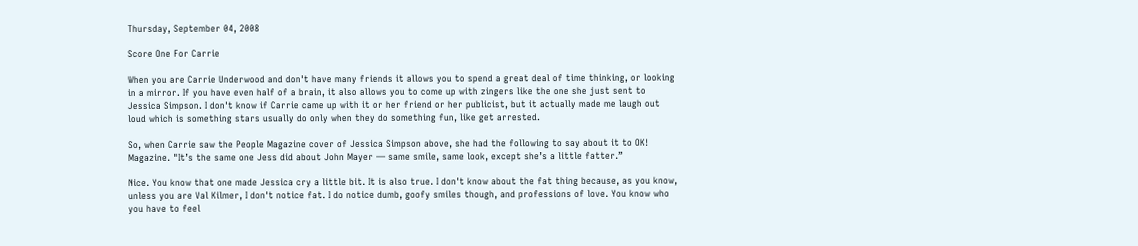Thursday, September 04, 2008

Score One For Carrie

When you are Carrie Underwood and don't have many friends it allows you to spend a great deal of time thinking, or looking in a mirror. If you have even half of a brain, it also allows you to come up with zingers like the one she just sent to Jessica Simpson. I don't know if Carrie came up with it or her friend or her publicist, but it actually made me laugh out loud which is something stars usually do only when they do something fun, like get arrested.

So, when Carrie saw the People Magazine cover of Jessica Simpson above, she had the following to say about it to OK! Magazine. "It’s the same one Jess did about John Mayer — same smile, same look, except she’s a little fatter.”

Nice. You know that one made Jessica cry a little bit. It is also true. I don't know about the fat thing because, as you know, unless you are Val Kilmer, I don't notice fat. I do notice dumb, goofy smiles though, and professions of love. You know who you have to feel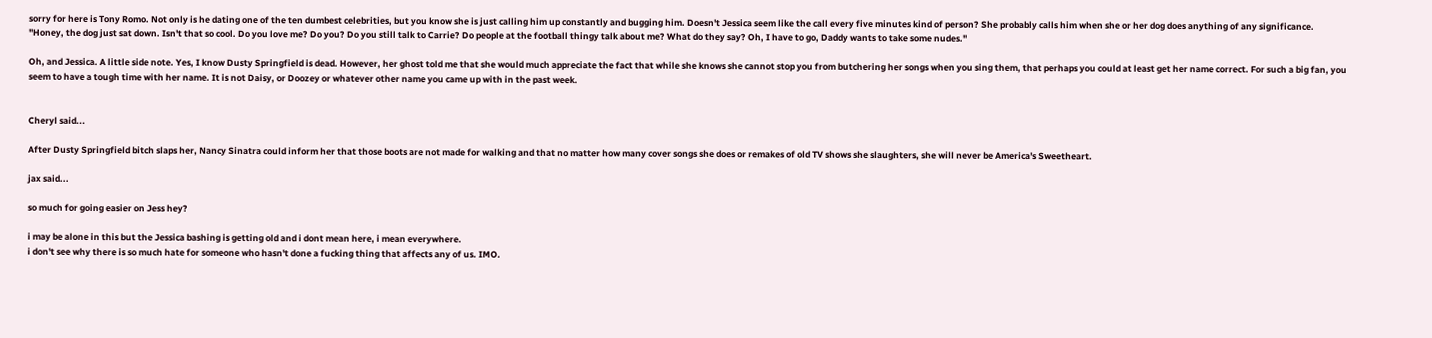sorry for here is Tony Romo. Not only is he dating one of the ten dumbest celebrities, but you know she is just calling him up constantly and bugging him. Doesn't Jessica seem like the call every five minutes kind of person? She probably calls him when she or her dog does anything of any significance.
"Honey, the dog just sat down. Isn't that so cool. Do you love me? Do you? Do you still talk to Carrie? Do people at the football thingy talk about me? What do they say? Oh, I have to go, Daddy wants to take some nudes."

Oh, and Jessica. A little side note. Yes, I know Dusty Springfield is dead. However, her ghost told me that she would much appreciate the fact that while she knows she cannot stop you from butchering her songs when you sing them, that perhaps you could at least get her name correct. For such a big fan, you seem to have a tough time with her name. It is not Daisy, or Doozey or whatever other name you came up with in the past week.


Cheryl said...

After Dusty Springfield bitch slaps her, Nancy Sinatra could inform her that those boots are not made for walking and that no matter how many cover songs she does or remakes of old TV shows she slaughters, she will never be America's Sweetheart.

jax said...

so much for going easier on Jess hey?

i may be alone in this but the Jessica bashing is getting old and i dont mean here, i mean everywhere.
i don't see why there is so much hate for someone who hasn't done a fucking thing that affects any of us. IMO.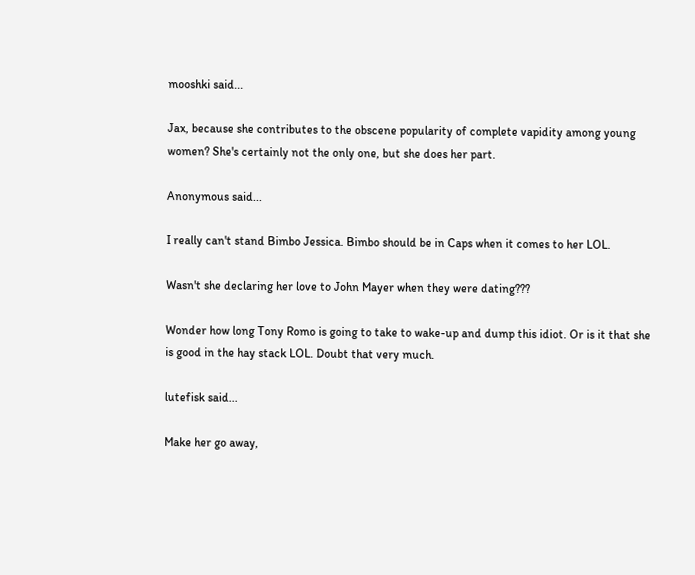mooshki said...

Jax, because she contributes to the obscene popularity of complete vapidity among young women? She's certainly not the only one, but she does her part.

Anonymous said...

I really can't stand Bimbo Jessica. Bimbo should be in Caps when it comes to her LOL.

Wasn't she declaring her love to John Mayer when they were dating???

Wonder how long Tony Romo is going to take to wake-up and dump this idiot. Or is it that she is good in the hay stack LOL. Doubt that very much.

lutefisk said...

Make her go away,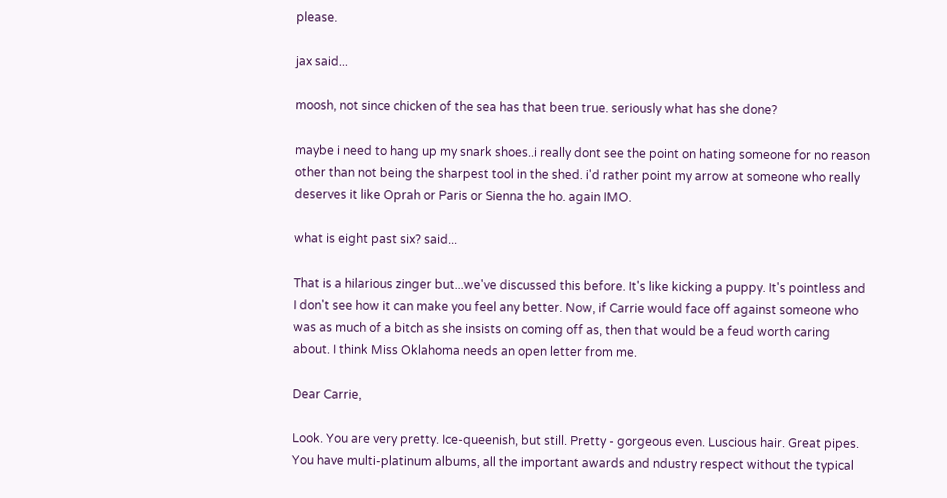please.

jax said...

moosh, not since chicken of the sea has that been true. seriously what has she done?

maybe i need to hang up my snark shoes..i really dont see the point on hating someone for no reason other than not being the sharpest tool in the shed. i'd rather point my arrow at someone who really deserves it like Oprah or Paris or Sienna the ho. again IMO.

what is eight past six? said...

That is a hilarious zinger but...we've discussed this before. It's like kicking a puppy. It's pointless and I don't see how it can make you feel any better. Now, if Carrie would face off against someone who was as much of a bitch as she insists on coming off as, then that would be a feud worth caring about. I think Miss Oklahoma needs an open letter from me.

Dear Carrie,

Look. You are very pretty. Ice-queenish, but still. Pretty - gorgeous even. Luscious hair. Great pipes. You have multi-platinum albums, all the important awards and ndustry respect without the typical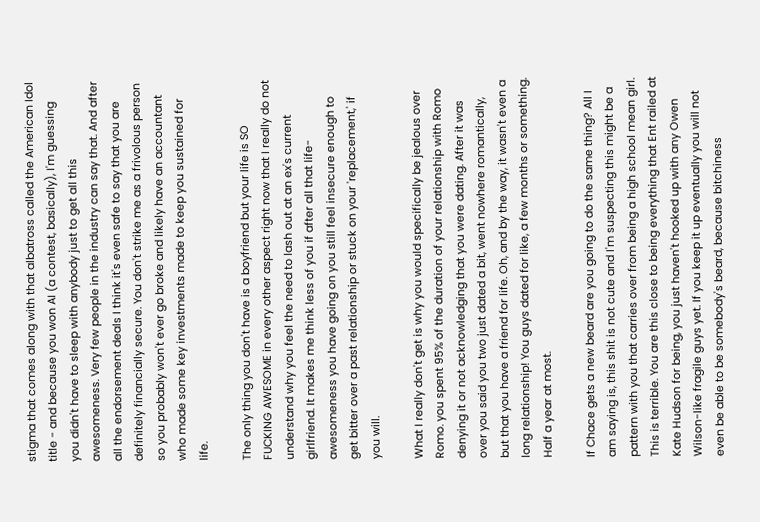stigma that comes along with that albatross called the American Idol title - and because you won AI (a contest, basically), I'm guessing you didn't have to sleep with anybody just to get all this awesomeness. Very few people in the industry can say that. And after all the endorsement deals I think it's even safe to say that you are definitely financially secure. You don't strike me as a frivolous person so you probably won't ever go broke and likely have an accountant who made some key investments made to keep you sustained for life.

The only thing you don't have is a boyfriend but your life is SO FUCKING AWESOME in every other aspect right now that I really do not understand why you feel the need to lash out at an ex's current girlfriend. It makes me think less of you if after all that life-awesomeness you have going on you still feel insecure enough to get bitter over a past relationship or stuck on your 'replacement,' if you will.

What I really don't get is why you would specifically be jealous over Romo. you spent 95% of the duration of your relationship with Romo denying it or not acknowledging that you were dating. After it was over you said you two just dated a bit, went nowhere romantically, but that you have a friend for life. Oh, and by the way, it wasn't even a long relationship! You guys dated for like, a few months or something. Half a year at most.

If Chace gets a new beard are you going to do the same thing? All I am saying is, this shit is not cute and I'm suspecting this might be a pattern with you that carries over from being a high school mean girl. This is terrible. You are this close to being everything that Ent railed at Kate Hudson for being, you just haven't hooked up with any Owen Wilson-like fragile guys yet. If you keep it up eventually you will not even be able to be somebody's beard, because bitchiness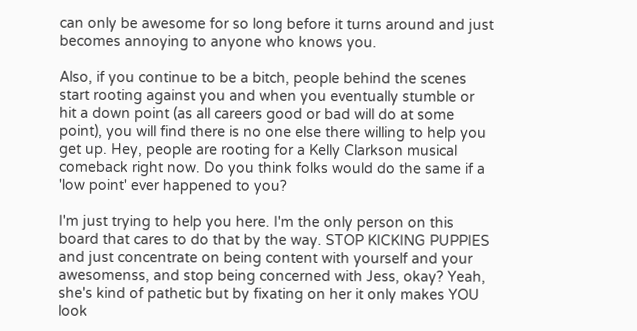can only be awesome for so long before it turns around and just becomes annoying to anyone who knows you.

Also, if you continue to be a bitch, people behind the scenes start rooting against you and when you eventually stumble or hit a down point (as all careers good or bad will do at some point), you will find there is no one else there willing to help you get up. Hey, people are rooting for a Kelly Clarkson musical comeback right now. Do you think folks would do the same if a 'low point' ever happened to you?

I'm just trying to help you here. I'm the only person on this board that cares to do that by the way. STOP KICKING PUPPIES and just concentrate on being content with yourself and your awesomenss, and stop being concerned with Jess, okay? Yeah, she's kind of pathetic but by fixating on her it only makes YOU look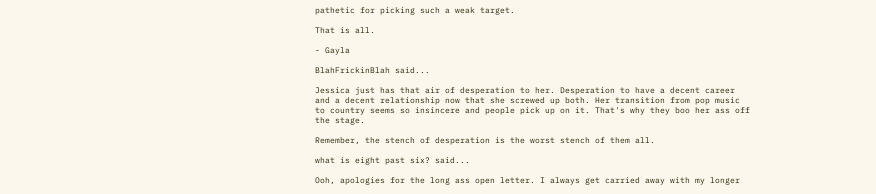pathetic for picking such a weak target.

That is all.

- Gayla

BlahFrickinBlah said...

Jessica just has that air of desperation to her. Desperation to have a decent career and a decent relationship now that she screwed up both. Her transition from pop music to country seems so insincere and people pick up on it. That's why they boo her ass off the stage.

Remember, the stench of desperation is the worst stench of them all.

what is eight past six? said...

Ooh, apologies for the long ass open letter. I always get carried away with my longer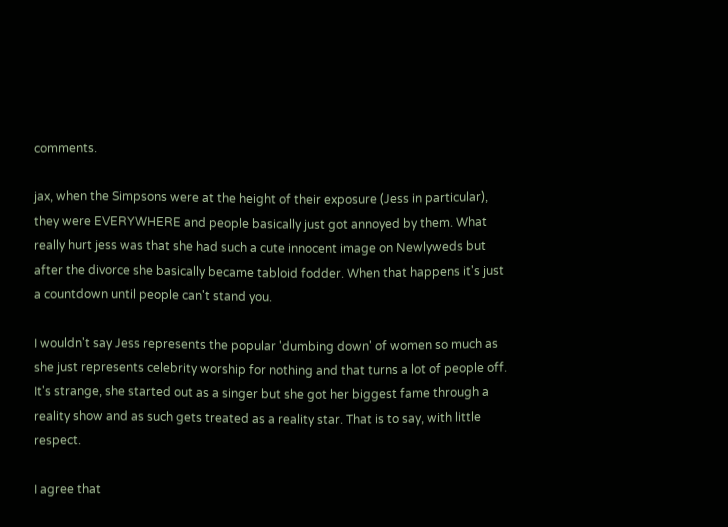comments.

jax, when the Simpsons were at the height of their exposure (Jess in particular), they were EVERYWHERE and people basically just got annoyed by them. What really hurt jess was that she had such a cute innocent image on Newlyweds but after the divorce she basically became tabloid fodder. When that happens it's just a countdown until people can't stand you.

I wouldn't say Jess represents the popular 'dumbing down' of women so much as she just represents celebrity worship for nothing and that turns a lot of people off. It's strange, she started out as a singer but she got her biggest fame through a reality show and as such gets treated as a reality star. That is to say, with little respect.

I agree that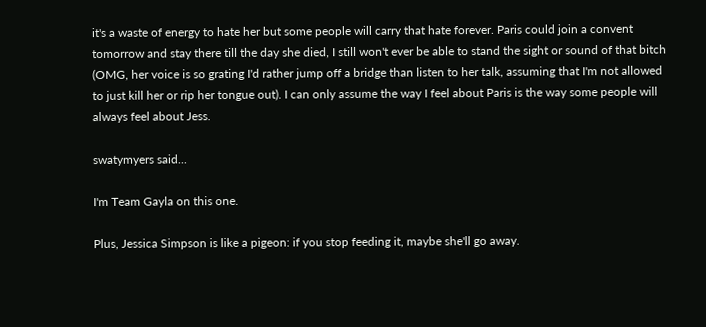it's a waste of energy to hate her but some people will carry that hate forever. Paris could join a convent tomorrow and stay there till the day she died, I still won't ever be able to stand the sight or sound of that bitch (OMG, her voice is so grating I'd rather jump off a bridge than listen to her talk, assuming that I'm not allowed to just kill her or rip her tongue out). I can only assume the way I feel about Paris is the way some people will always feel about Jess.

swatymyers said...

I'm Team Gayla on this one.

Plus, Jessica Simpson is like a pigeon: if you stop feeding it, maybe she'll go away.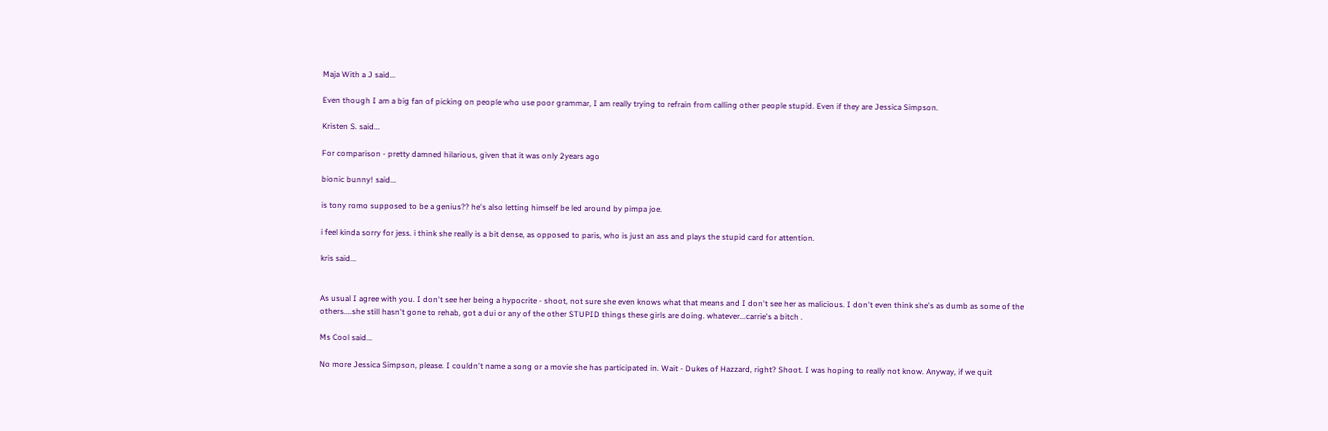Maja With a J said...

Even though I am a big fan of picking on people who use poor grammar, I am really trying to refrain from calling other people stupid. Even if they are Jessica Simpson.

Kristen S. said...

For comparison - pretty damned hilarious, given that it was only 2years ago

bionic bunny! said...

is tony romo supposed to be a genius?? he's also letting himself be led around by pimpa joe.

i feel kinda sorry for jess. i think she really is a bit dense, as opposed to paris, who is just an ass and plays the stupid card for attention.

kris said...


As usual I agree with you. I don't see her being a hypocrite - shoot, not sure she even knows what that means and I don't see her as malicious. I don't even think she's as dumb as some of the others....she still hasn't gone to rehab, got a dui or any of the other STUPID things these girls are doing. whatever...carrie's a bitch .

Ms Cool said...

No more Jessica Simpson, please. I couldn't name a song or a movie she has participated in. Wait - Dukes of Hazzard, right? Shoot. I was hoping to really not know. Anyway, if we quit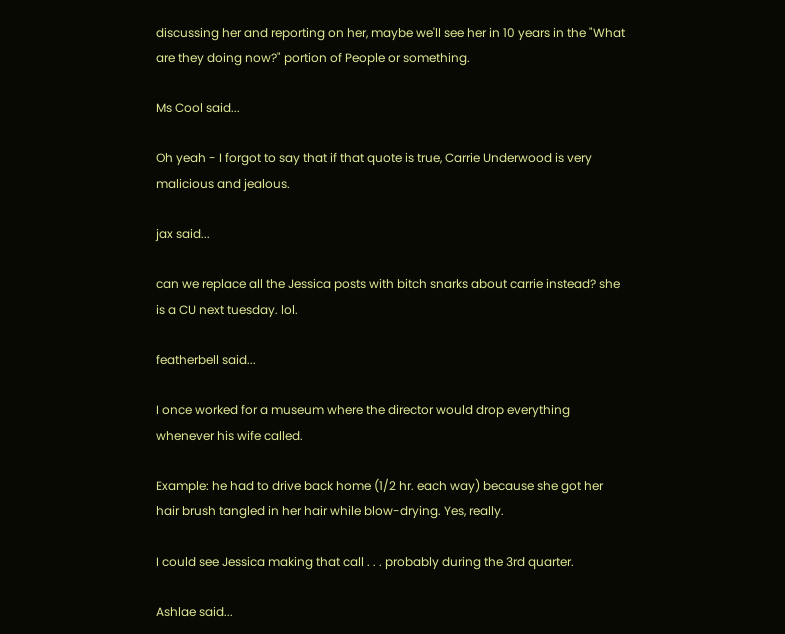discussing her and reporting on her, maybe we'll see her in 10 years in the "What are they doing now?" portion of People or something.

Ms Cool said...

Oh yeah - I forgot to say that if that quote is true, Carrie Underwood is very malicious and jealous.

jax said...

can we replace all the Jessica posts with bitch snarks about carrie instead? she is a CU next tuesday. lol.

featherbell said...

I once worked for a museum where the director would drop everything whenever his wife called.

Example: he had to drive back home (1/2 hr. each way) because she got her hair brush tangled in her hair while blow-drying. Yes, really.

I could see Jessica making that call . . . probably during the 3rd quarter.

Ashlae said...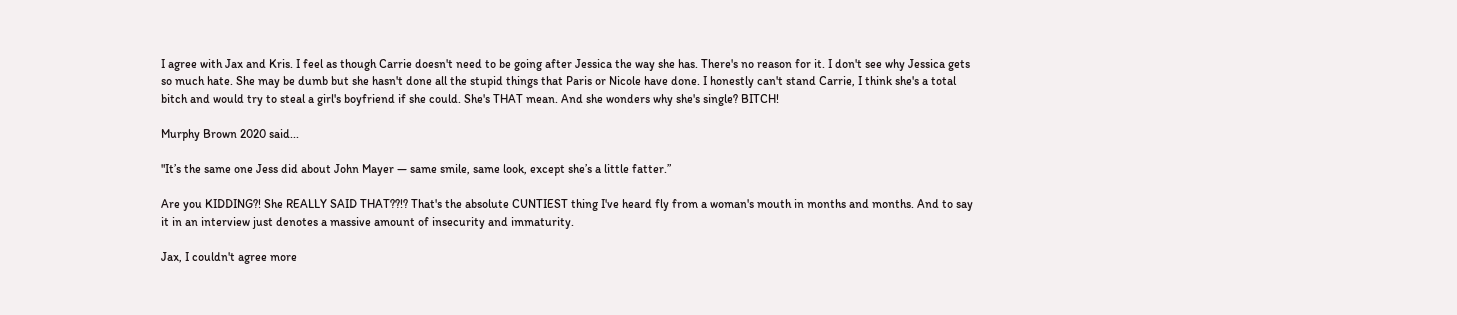I agree with Jax and Kris. I feel as though Carrie doesn't need to be going after Jessica the way she has. There's no reason for it. I don't see why Jessica gets so much hate. She may be dumb but she hasn't done all the stupid things that Paris or Nicole have done. I honestly can't stand Carrie, I think she's a total bitch and would try to steal a girl's boyfriend if she could. She's THAT mean. And she wonders why she's single? BITCH!

Murphy Brown 2020 said...

"It’s the same one Jess did about John Mayer — same smile, same look, except she’s a little fatter.”

Are you KIDDING?! She REALLY SAID THAT??!? That's the absolute CUNTIEST thing I've heard fly from a woman's mouth in months and months. And to say it in an interview just denotes a massive amount of insecurity and immaturity.

Jax, I couldn't agree more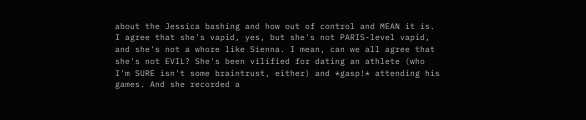about the Jessica bashing and how out of control and MEAN it is. I agree that she's vapid, yes, but she's not PARIS-level vapid, and she's not a whore like Sienna. I mean, can we all agree that she's not EVIL? She's been vilified for dating an athlete (who I'm SURE isn't some braintrust, either) and *gasp!* attending his games. And she recorded a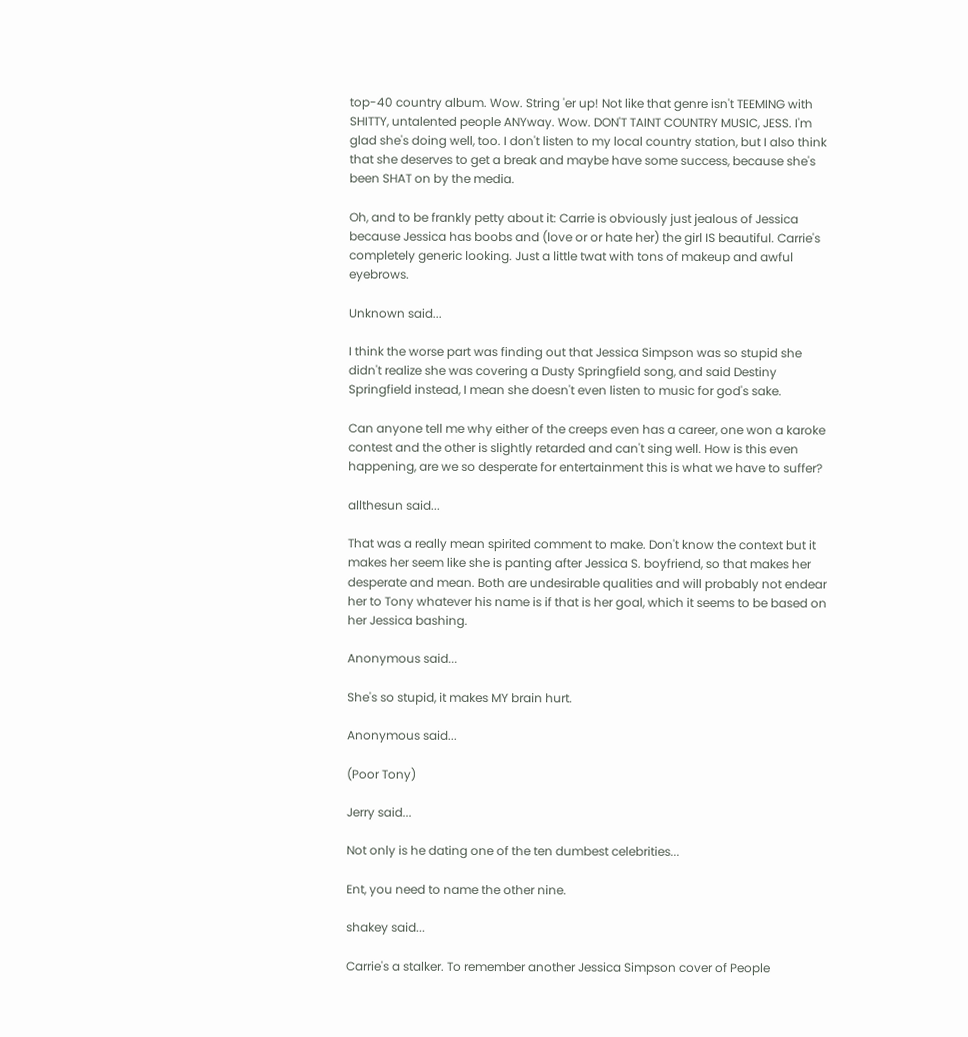top-40 country album. Wow. String 'er up! Not like that genre isn't TEEMING with SHITTY, untalented people ANYway. Wow. DON'T TAINT COUNTRY MUSIC, JESS. I'm glad she's doing well, too. I don't listen to my local country station, but I also think that she deserves to get a break and maybe have some success, because she's been SHAT on by the media.

Oh, and to be frankly petty about it: Carrie is obviously just jealous of Jessica because Jessica has boobs and (love or or hate her) the girl IS beautiful. Carrie's completely generic looking. Just a little twat with tons of makeup and awful eyebrows.

Unknown said...

I think the worse part was finding out that Jessica Simpson was so stupid she didn't realize she was covering a Dusty Springfield song, and said Destiny Springfield instead, I mean she doesn't even listen to music for god's sake.

Can anyone tell me why either of the creeps even has a career, one won a karoke contest and the other is slightly retarded and can't sing well. How is this even happening, are we so desperate for entertainment this is what we have to suffer?

allthesun said...

That was a really mean spirited comment to make. Don't know the context but it makes her seem like she is panting after Jessica S. boyfriend, so that makes her desperate and mean. Both are undesirable qualities and will probably not endear her to Tony whatever his name is if that is her goal, which it seems to be based on her Jessica bashing.

Anonymous said...

She's so stupid, it makes MY brain hurt.

Anonymous said...

(Poor Tony)

Jerry said...

Not only is he dating one of the ten dumbest celebrities...

Ent, you need to name the other nine.

shakey said...

Carrie's a stalker. To remember another Jessica Simpson cover of People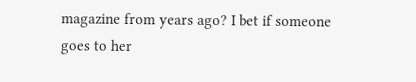magazine from years ago? I bet if someone goes to her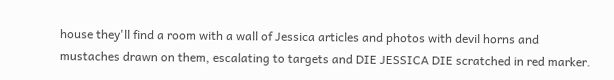house they'll find a room with a wall of Jessica articles and photos with devil horns and mustaches drawn on them, escalating to targets and DIE JESSICA DIE scratched in red marker.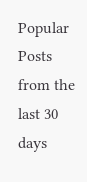Popular Posts from the last 30 days